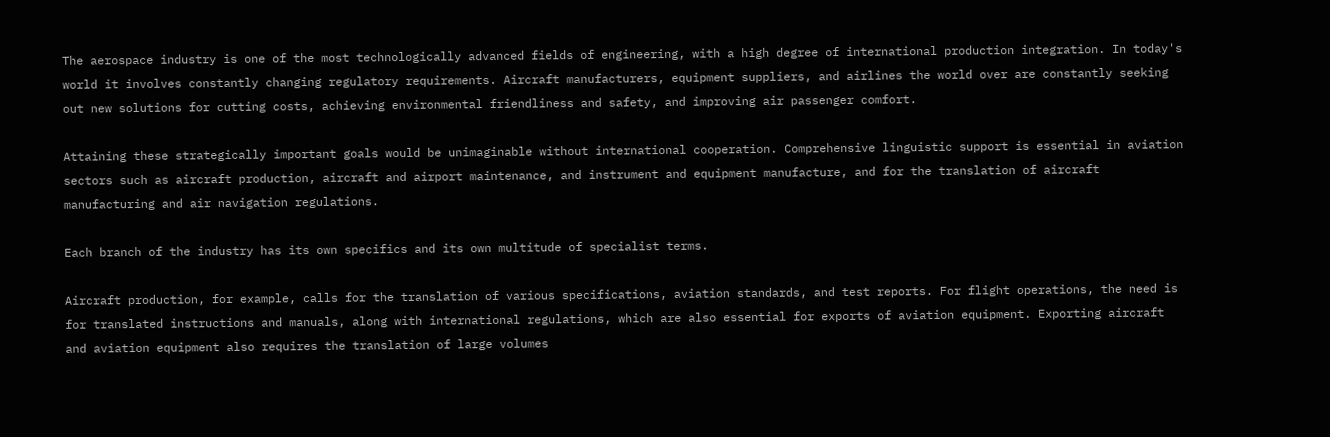The aerospace industry is one of the most technologically advanced fields of engineering, with a high degree of international production integration. In today's world it involves constantly changing regulatory requirements. Aircraft manufacturers, equipment suppliers, and airlines the world over are constantly seeking out new solutions for cutting costs, achieving environmental friendliness and safety, and improving air passenger comfort.

Attaining these strategically important goals would be unimaginable without international cooperation. Comprehensive linguistic support is essential in aviation sectors such as aircraft production, aircraft and airport maintenance, and instrument and equipment manufacture, and for the translation of aircraft manufacturing and air navigation regulations.

Each branch of the industry has its own specifics and its own multitude of specialist terms.

Aircraft production, for example, calls for the translation of various specifications, aviation standards, and test reports. For flight operations, the need is for translated instructions and manuals, along with international regulations, which are also essential for exports of aviation equipment. Exporting aircraft and aviation equipment also requires the translation of large volumes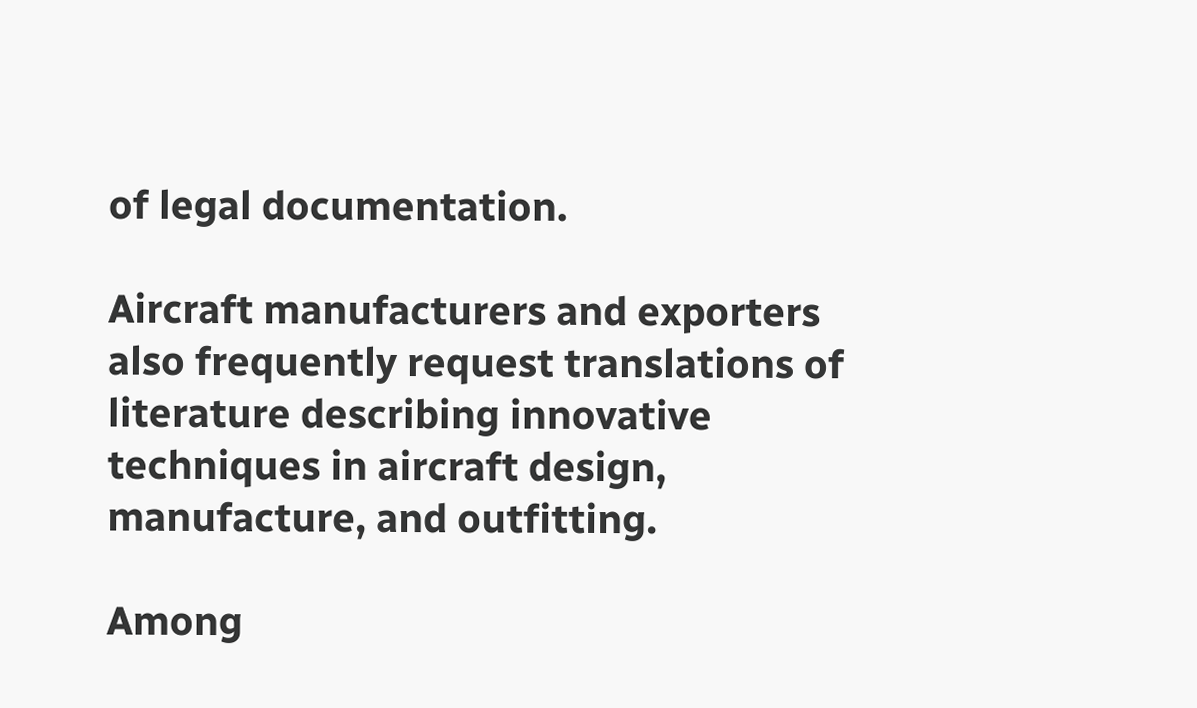of legal documentation.

Aircraft manufacturers and exporters also frequently request translations of literature describing innovative techniques in aircraft design, manufacture, and outfitting.

Among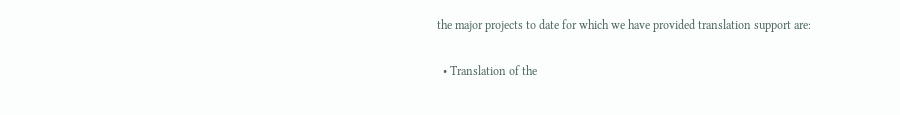the major projects to date for which we have provided translation support are:

  • Translation of the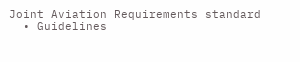Joint Aviation Requirements standard
  • Guidelines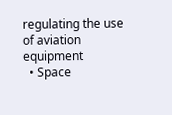regulating the use of aviation equipment
  • Space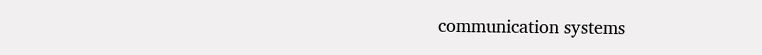communication systems